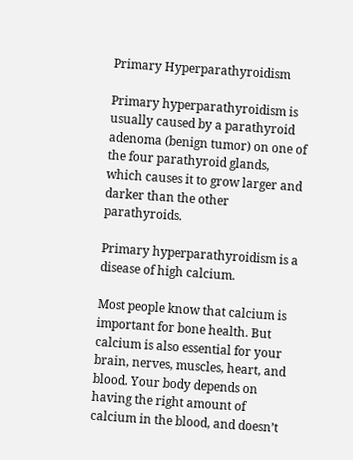Primary Hyperparathyroidism

Primary hyperparathyroidism is usually caused by a parathyroid adenoma (benign tumor) on one of the four parathyroid glands, which causes it to grow larger and darker than the other parathyroids.

Primary hyperparathyroidism is a disease of high calcium.

Most people know that calcium is important for bone health. But calcium is also essential for your brain, nerves, muscles, heart, and blood. Your body depends on having the right amount of calcium in the blood, and doesn’t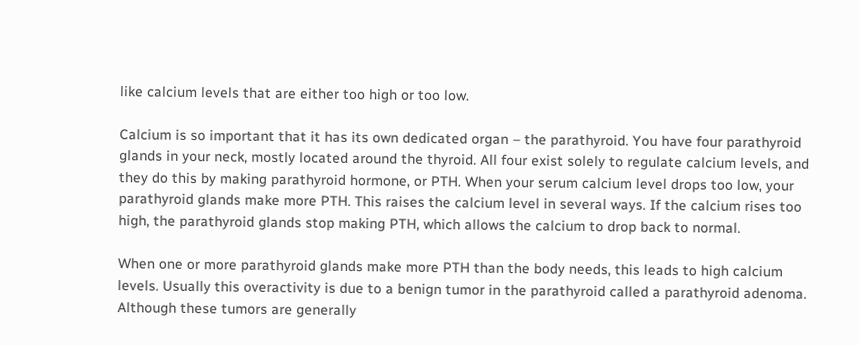like calcium levels that are either too high or too low.

Calcium is so important that it has its own dedicated organ – the parathyroid. You have four parathyroid glands in your neck, mostly located around the thyroid. All four exist solely to regulate calcium levels, and they do this by making parathyroid hormone, or PTH. When your serum calcium level drops too low, your parathyroid glands make more PTH. This raises the calcium level in several ways. If the calcium rises too high, the parathyroid glands stop making PTH, which allows the calcium to drop back to normal.

When one or more parathyroid glands make more PTH than the body needs, this leads to high calcium levels. Usually this overactivity is due to a benign tumor in the parathyroid called a parathyroid adenoma. Although these tumors are generally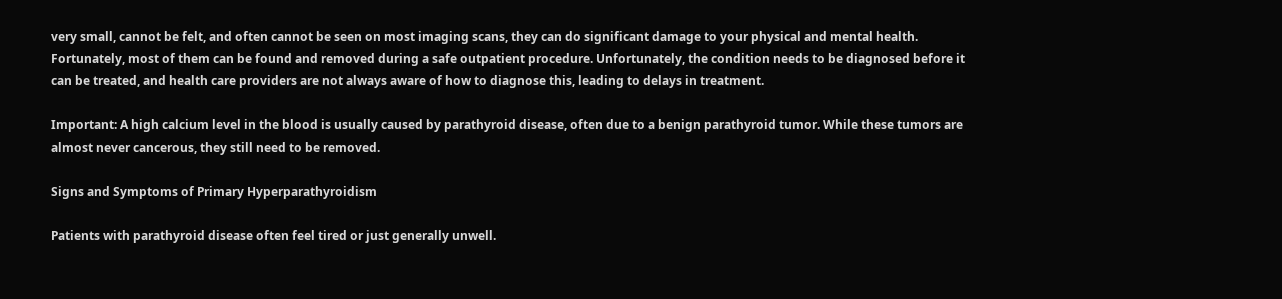very small, cannot be felt, and often cannot be seen on most imaging scans, they can do significant damage to your physical and mental health. Fortunately, most of them can be found and removed during a safe outpatient procedure. Unfortunately, the condition needs to be diagnosed before it can be treated, and health care providers are not always aware of how to diagnose this, leading to delays in treatment.

Important: A high calcium level in the blood is usually caused by parathyroid disease, often due to a benign parathyroid tumor. While these tumors are almost never cancerous, they still need to be removed.

Signs and Symptoms of Primary Hyperparathyroidism

Patients with parathyroid disease often feel tired or just generally unwell.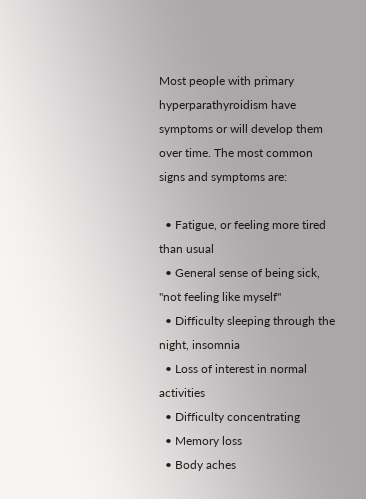Most people with primary hyperparathyroidism have symptoms or will develop them over time. The most common signs and symptoms are:

  • Fatigue, or feeling more tired than usual
  • General sense of being sick, "not feeling like myself"
  • Difficulty sleeping through the night, insomnia
  • Loss of interest in normal activities
  • Difficulty concentrating
  • Memory loss
  • Body aches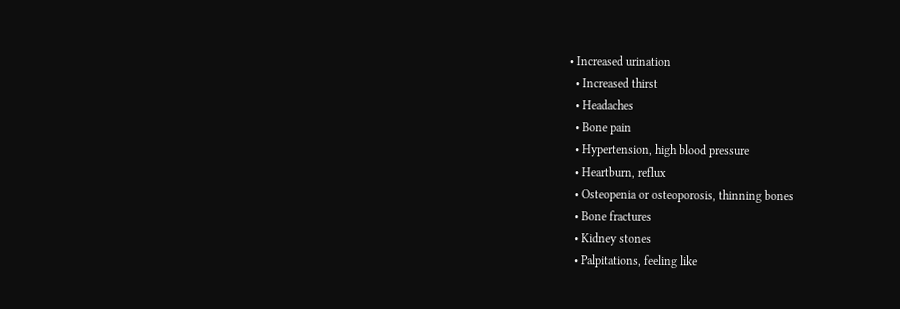• Increased urination
  • Increased thirst
  • Headaches
  • Bone pain
  • Hypertension, high blood pressure
  • Heartburn, reflux
  • Osteopenia or osteoporosis, thinning bones
  • Bone fractures
  • Kidney stones
  • Palpitations, feeling like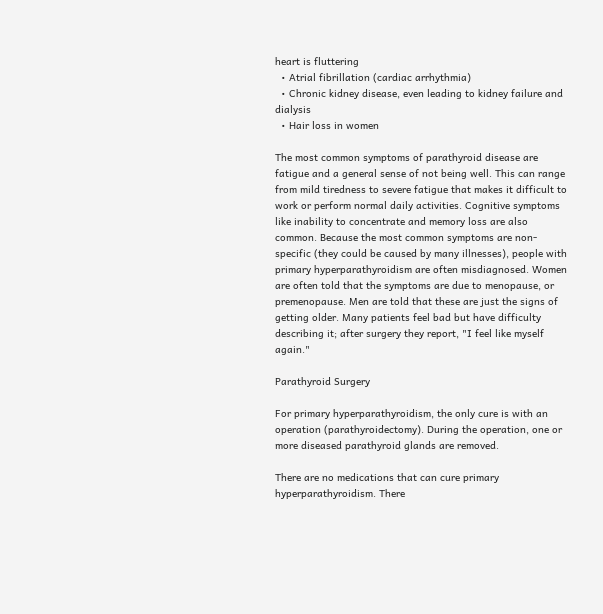heart is fluttering
  • Atrial fibrillation (cardiac arrhythmia)
  • Chronic kidney disease, even leading to kidney failure and dialysis
  • Hair loss in women

The most common symptoms of parathyroid disease are fatigue and a general sense of not being well. This can range from mild tiredness to severe fatigue that makes it difficult to work or perform normal daily activities. Cognitive symptoms like inability to concentrate and memory loss are also common. Because the most common symptoms are non-specific (they could be caused by many illnesses), people with primary hyperparathyroidism are often misdiagnosed. Women are often told that the symptoms are due to menopause, or premenopause. Men are told that these are just the signs of getting older. Many patients feel bad but have difficulty describing it; after surgery they report, "I feel like myself again."

Parathyroid Surgery

For primary hyperparathyroidism, the only cure is with an operation (parathyroidectomy). During the operation, one or more diseased parathyroid glands are removed.

There are no medications that can cure primary hyperparathyroidism. There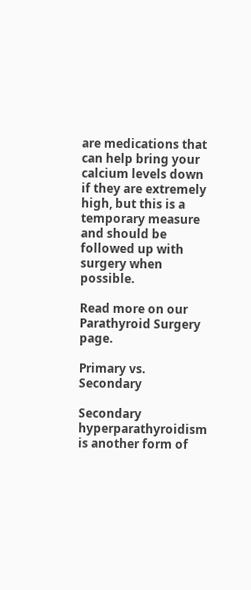are medications that can help bring your calcium levels down if they are extremely high, but this is a temporary measure and should be followed up with surgery when possible.

Read more on our Parathyroid Surgery page.

Primary vs. Secondary

Secondary hyperparathyroidism is another form of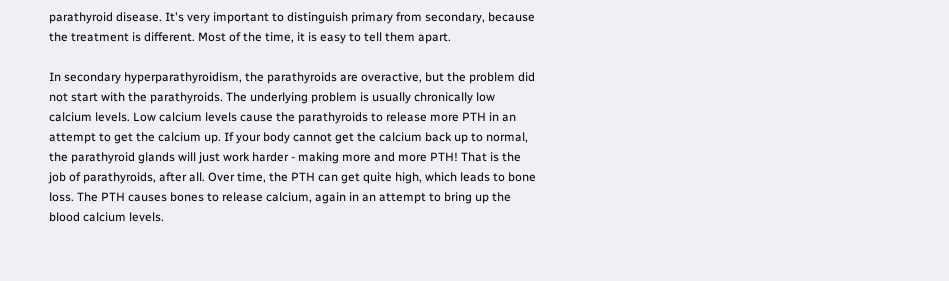parathyroid disease. It's very important to distinguish primary from secondary, because the treatment is different. Most of the time, it is easy to tell them apart.

In secondary hyperparathyroidism, the parathyroids are overactive, but the problem did not start with the parathyroids. The underlying problem is usually chronically low calcium levels. Low calcium levels cause the parathyroids to release more PTH in an attempt to get the calcium up. If your body cannot get the calcium back up to normal, the parathyroid glands will just work harder - making more and more PTH! That is the job of parathyroids, after all. Over time, the PTH can get quite high, which leads to bone loss. The PTH causes bones to release calcium, again in an attempt to bring up the blood calcium levels.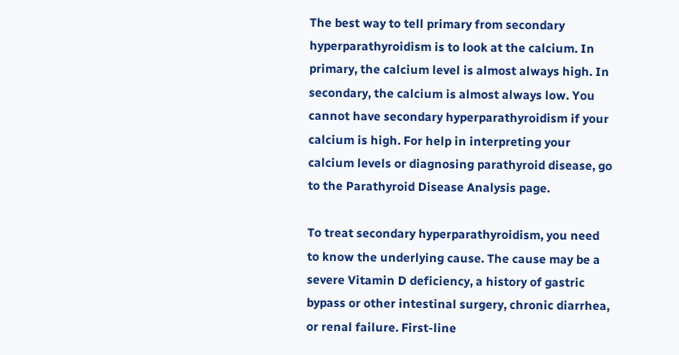The best way to tell primary from secondary hyperparathyroidism is to look at the calcium. In primary, the calcium level is almost always high. In secondary, the calcium is almost always low. You cannot have secondary hyperparathyroidism if your calcium is high. For help in interpreting your calcium levels or diagnosing parathyroid disease, go to the Parathyroid Disease Analysis page.

To treat secondary hyperparathyroidism, you need to know the underlying cause. The cause may be a severe Vitamin D deficiency, a history of gastric bypass or other intestinal surgery, chronic diarrhea, or renal failure. First-line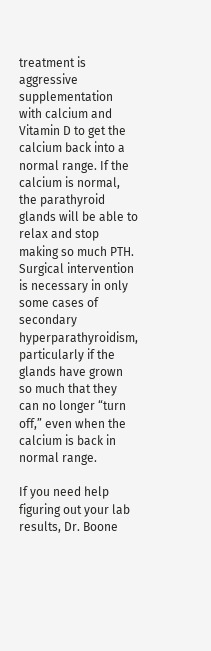treatment is aggressive supplementation with calcium and Vitamin D to get the calcium back into a normal range. If the calcium is normal, the parathyroid glands will be able to relax and stop making so much PTH. Surgical intervention is necessary in only some cases of secondary hyperparathyroidism, particularly if the glands have grown so much that they can no longer “turn off,” even when the calcium is back in normal range.

If you need help figuring out your lab results, Dr. Boone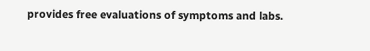provides free evaluations of symptoms and labs.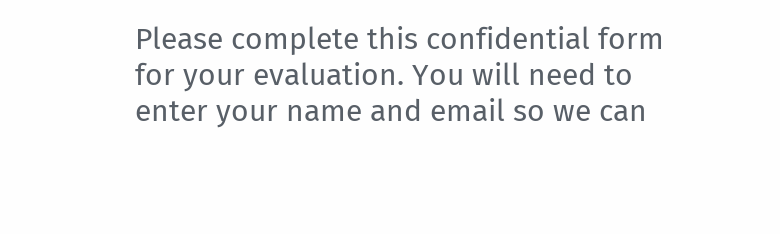Please complete this confidential form for your evaluation. You will need to enter your name and email so we can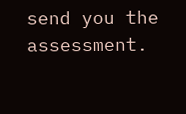send you the assessment.